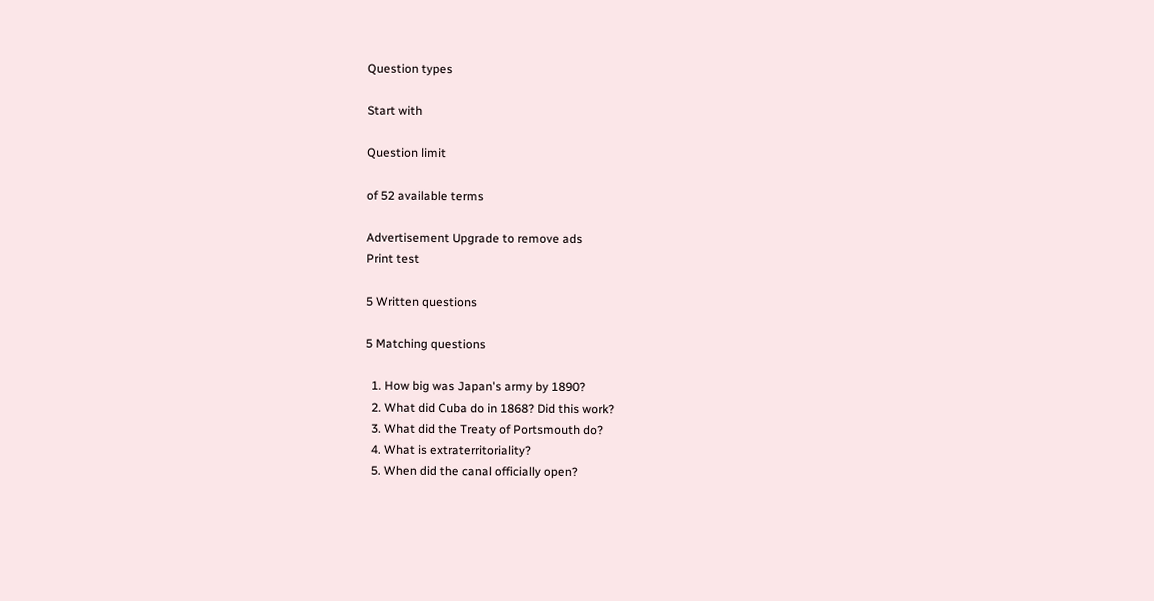Question types

Start with

Question limit

of 52 available terms

Advertisement Upgrade to remove ads
Print test

5 Written questions

5 Matching questions

  1. How big was Japan's army by 1890?
  2. What did Cuba do in 1868? Did this work?
  3. What did the Treaty of Portsmouth do?
  4. What is extraterritoriality?
  5. When did the canal officially open?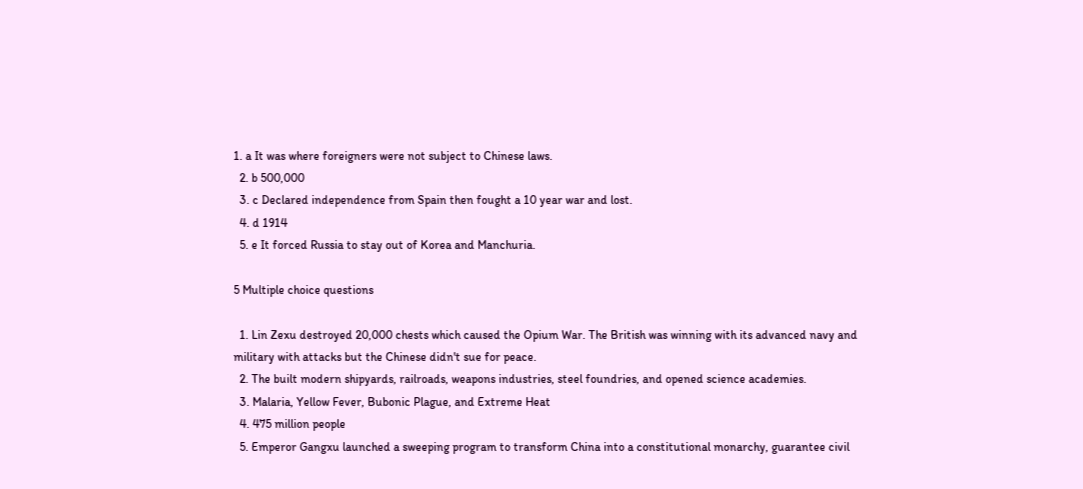1. a It was where foreigners were not subject to Chinese laws.
  2. b 500,000
  3. c Declared independence from Spain then fought a 10 year war and lost.
  4. d 1914
  5. e It forced Russia to stay out of Korea and Manchuria.

5 Multiple choice questions

  1. Lin Zexu destroyed 20,000 chests which caused the Opium War. The British was winning with its advanced navy and military with attacks but the Chinese didn't sue for peace.
  2. The built modern shipyards, railroads, weapons industries, steel foundries, and opened science academies.
  3. Malaria, Yellow Fever, Bubonic Plague, and Extreme Heat
  4. 475 million people
  5. Emperor Gangxu launched a sweeping program to transform China into a constitutional monarchy, guarantee civil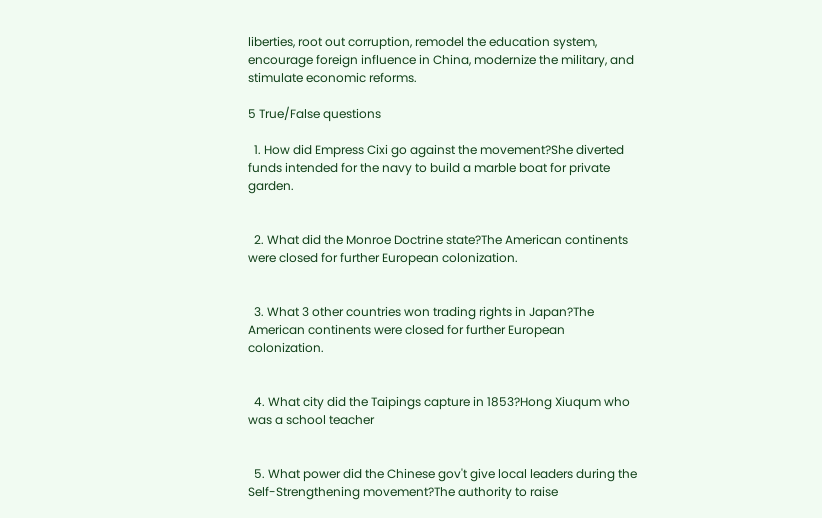liberties, root out corruption, remodel the education system, encourage foreign influence in China, modernize the military, and stimulate economic reforms.

5 True/False questions

  1. How did Empress Cixi go against the movement?She diverted funds intended for the navy to build a marble boat for private garden.


  2. What did the Monroe Doctrine state?The American continents were closed for further European colonization.


  3. What 3 other countries won trading rights in Japan?The American continents were closed for further European colonization.


  4. What city did the Taipings capture in 1853?Hong Xiuqum who was a school teacher


  5. What power did the Chinese gov't give local leaders during the Self-Strengthening movement?The authority to raise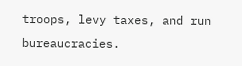troops, levy taxes, and run bureaucracies.